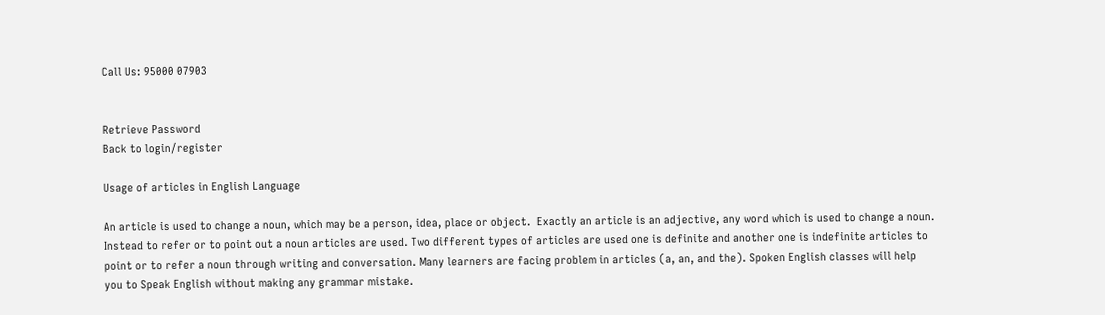Call Us: 95000 07903


Retrieve Password
Back to login/register

Usage of articles in English Language

An article is used to change a noun, which may be a person, idea, place or object.  Exactly an article is an adjective, any word which is used to change a noun. Instead to refer or to point out a noun articles are used. Two different types of articles are used one is definite and another one is indefinite articles to point or to refer a noun through writing and conversation. Many learners are facing problem in articles (a, an, and the). Spoken English classes will help you to Speak English without making any grammar mistake.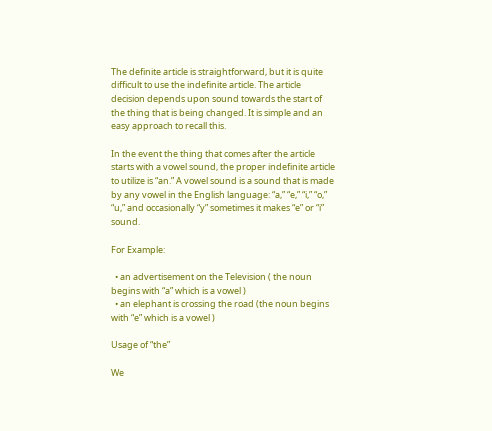The definite article is straightforward, but it is quite difficult to use the indefinite article. The article decision depends upon sound towards the start of the thing that is being changed. It is simple and an easy approach to recall this.

In the event the thing that comes after the article starts with a vowel sound, the proper indefinite article to utilize is “an.” A vowel sound is a sound that is made by any vowel in the English language: “a,” “e,” “i,” “o,” “u,” and occasionally “y” sometimes it makes “e” or “i” sound.

For Example:

  • an advertisement on the Television ( the noun begins with “a” which is a vowel )
  • an elephant is crossing the road (the noun begins with “e” which is a vowel )

Usage of “the”

We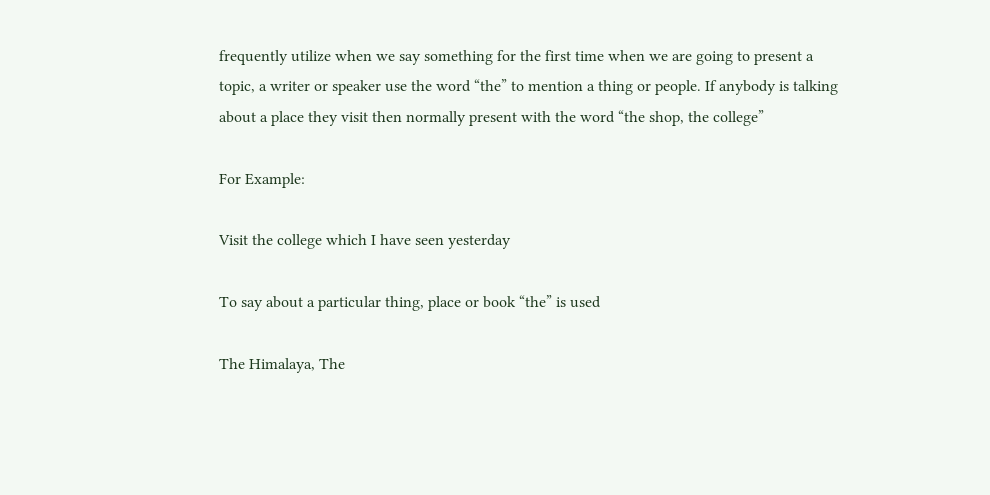frequently utilize when we say something for the first time when we are going to present a topic, a writer or speaker use the word “the” to mention a thing or people. If anybody is talking about a place they visit then normally present with the word “the shop, the college”

For Example:

Visit the college which I have seen yesterday

To say about a particular thing, place or book “the” is used

The Himalaya, The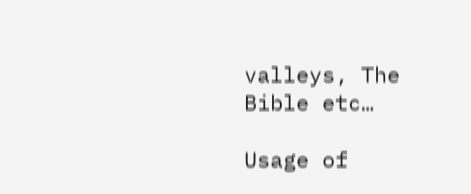valleys, The Bible etc…

Usage of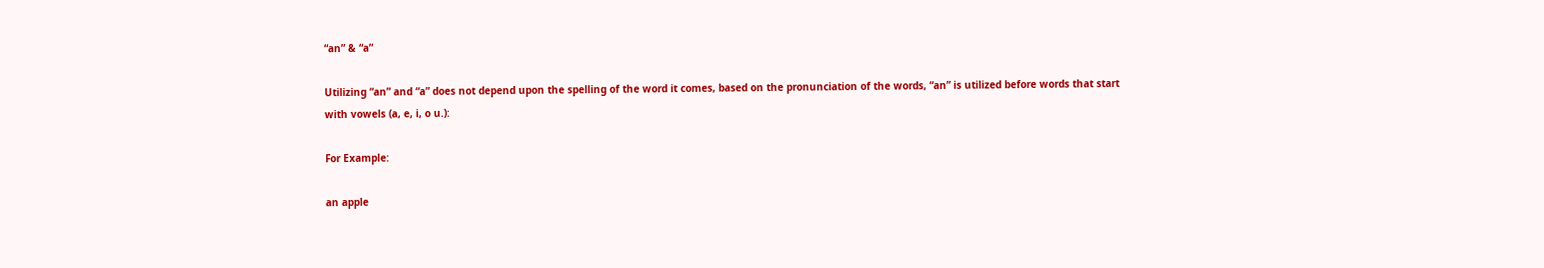“an” & “a”

Utilizing “an” and “a” does not depend upon the spelling of the word it comes, based on the pronunciation of the words, “an” is utilized before words that start with vowels (a, e, i, o u.):

For Example:

an apple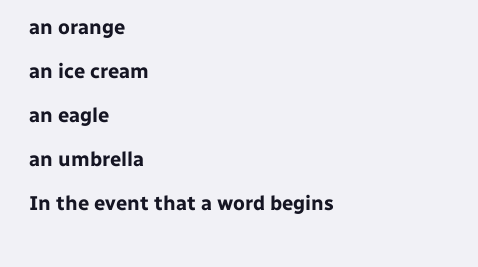an orange

an ice cream

an eagle

an umbrella

In the event that a word begins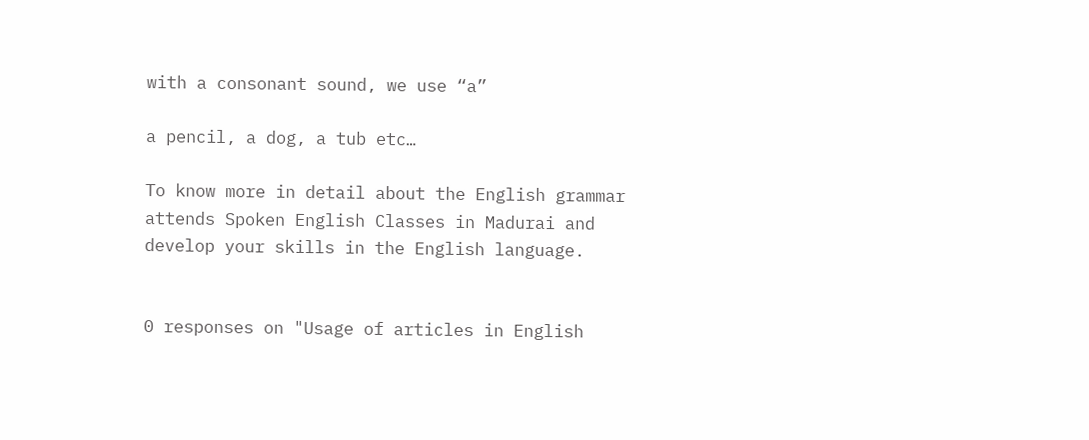with a consonant sound, we use “a”

a pencil, a dog, a tub etc…

To know more in detail about the English grammar attends Spoken English Classes in Madurai and develop your skills in the English language.


0 responses on "Usage of articles in English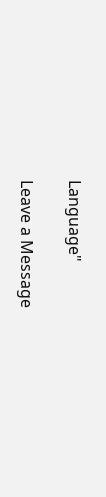Language"

Leave a Message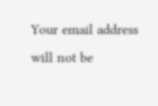Your email address will not be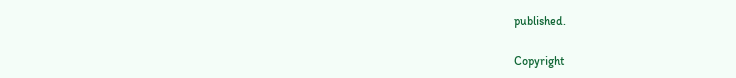published.

Copyright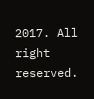2017. All right reserved.